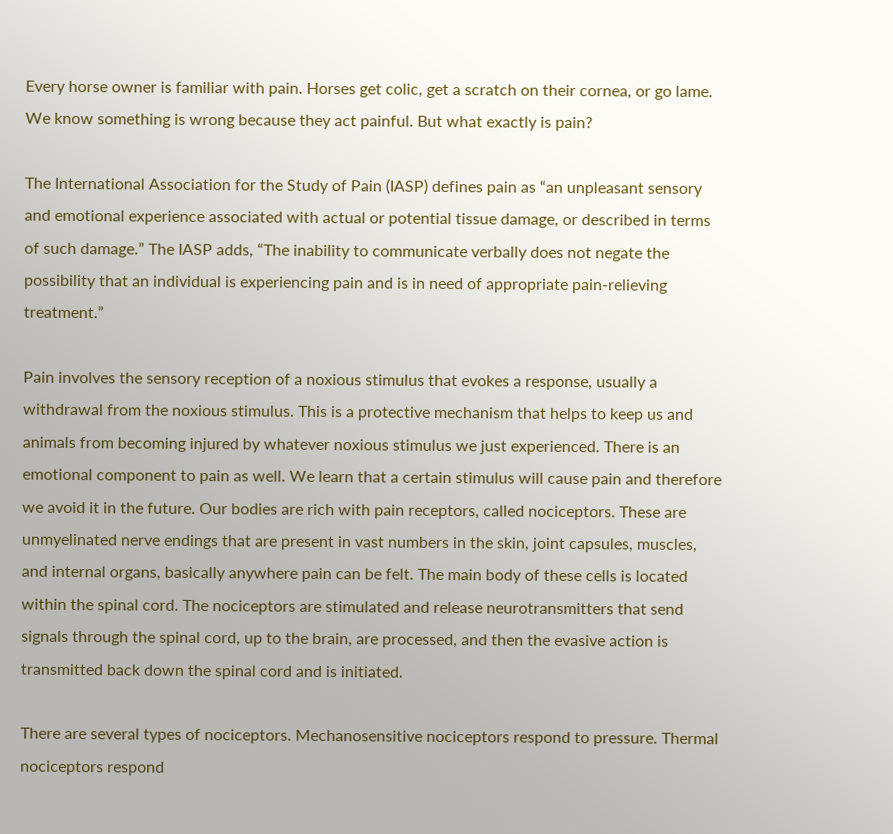Every horse owner is familiar with pain. Horses get colic, get a scratch on their cornea, or go lame. We know something is wrong because they act painful. But what exactly is pain?

The International Association for the Study of Pain (IASP) defines pain as “an unpleasant sensory and emotional experience associated with actual or potential tissue damage, or described in terms of such damage.” The IASP adds, “The inability to communicate verbally does not negate the possibility that an individual is experiencing pain and is in need of appropriate pain-relieving treatment.”

Pain involves the sensory reception of a noxious stimulus that evokes a response, usually a withdrawal from the noxious stimulus. This is a protective mechanism that helps to keep us and animals from becoming injured by whatever noxious stimulus we just experienced. There is an emotional component to pain as well. We learn that a certain stimulus will cause pain and therefore we avoid it in the future. Our bodies are rich with pain receptors, called nociceptors. These are unmyelinated nerve endings that are present in vast numbers in the skin, joint capsules, muscles, and internal organs, basically anywhere pain can be felt. The main body of these cells is located within the spinal cord. The nociceptors are stimulated and release neurotransmitters that send signals through the spinal cord, up to the brain, are processed, and then the evasive action is transmitted back down the spinal cord and is initiated.

There are several types of nociceptors. Mechanosensitive nociceptors respond to pressure. Thermal nociceptors respond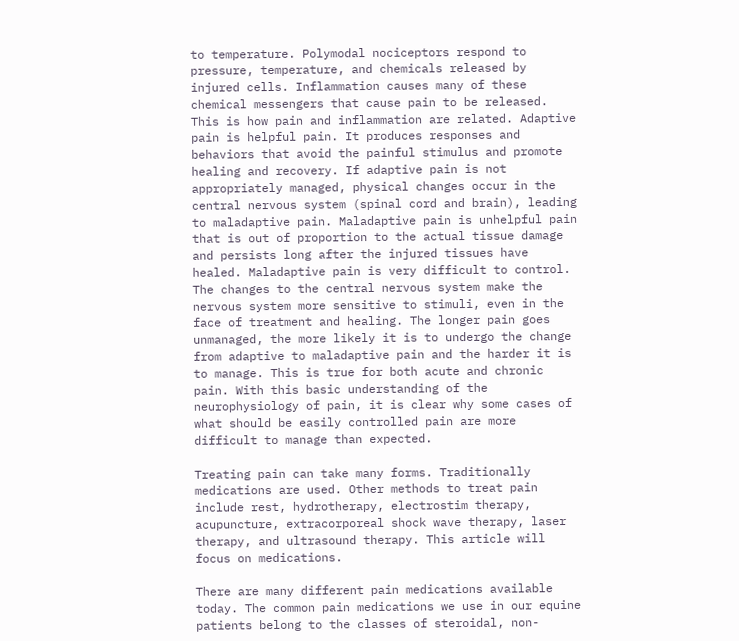to temperature. Polymodal nociceptors respond to pressure, temperature, and chemicals released by injured cells. Inflammation causes many of these chemical messengers that cause pain to be released. This is how pain and inflammation are related. Adaptive pain is helpful pain. It produces responses and behaviors that avoid the painful stimulus and promote healing and recovery. If adaptive pain is not appropriately managed, physical changes occur in the central nervous system (spinal cord and brain), leading to maladaptive pain. Maladaptive pain is unhelpful pain that is out of proportion to the actual tissue damage and persists long after the injured tissues have healed. Maladaptive pain is very difficult to control. The changes to the central nervous system make the nervous system more sensitive to stimuli, even in the face of treatment and healing. The longer pain goes unmanaged, the more likely it is to undergo the change from adaptive to maladaptive pain and the harder it is to manage. This is true for both acute and chronic pain. With this basic understanding of the neurophysiology of pain, it is clear why some cases of what should be easily controlled pain are more difficult to manage than expected.

Treating pain can take many forms. Traditionally medications are used. Other methods to treat pain include rest, hydrotherapy, electrostim therapy, acupuncture, extracorporeal shock wave therapy, laser therapy, and ultrasound therapy. This article will focus on medications.

There are many different pain medications available today. The common pain medications we use in our equine patients belong to the classes of steroidal, non-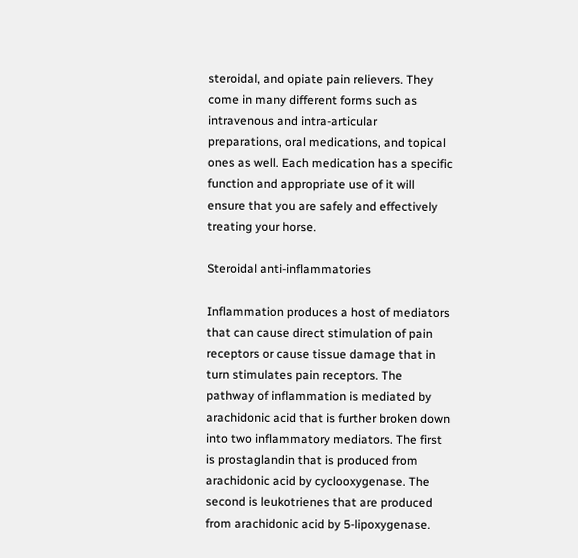steroidal, and opiate pain relievers. They come in many different forms such as intravenous and intra-articular preparations, oral medications, and topical ones as well. Each medication has a specific function and appropriate use of it will ensure that you are safely and effectively treating your horse.

Steroidal anti-inflammatories

Inflammation produces a host of mediators that can cause direct stimulation of pain receptors or cause tissue damage that in turn stimulates pain receptors. The pathway of inflammation is mediated by arachidonic acid that is further broken down into two inflammatory mediators. The first is prostaglandin that is produced from arachidonic acid by cyclooxygenase. The second is leukotrienes that are produced from arachidonic acid by 5-lipoxygenase.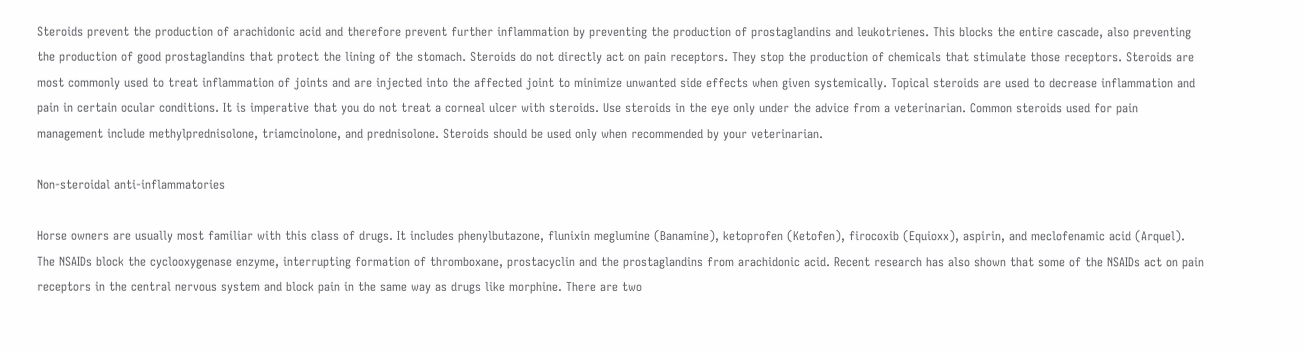Steroids prevent the production of arachidonic acid and therefore prevent further inflammation by preventing the production of prostaglandins and leukotrienes. This blocks the entire cascade, also preventing the production of good prostaglandins that protect the lining of the stomach. Steroids do not directly act on pain receptors. They stop the production of chemicals that stimulate those receptors. Steroids are most commonly used to treat inflammation of joints and are injected into the affected joint to minimize unwanted side effects when given systemically. Topical steroids are used to decrease inflammation and pain in certain ocular conditions. It is imperative that you do not treat a corneal ulcer with steroids. Use steroids in the eye only under the advice from a veterinarian. Common steroids used for pain management include methylprednisolone, triamcinolone, and prednisolone. Steroids should be used only when recommended by your veterinarian.

Non-steroidal anti-inflammatories

Horse owners are usually most familiar with this class of drugs. It includes phenylbutazone, flunixin meglumine (Banamine), ketoprofen (Ketofen), firocoxib (Equioxx), aspirin, and meclofenamic acid (Arquel). The NSAIDs block the cyclooxygenase enzyme, interrupting formation of thromboxane, prostacyclin and the prostaglandins from arachidonic acid. Recent research has also shown that some of the NSAIDs act on pain receptors in the central nervous system and block pain in the same way as drugs like morphine. There are two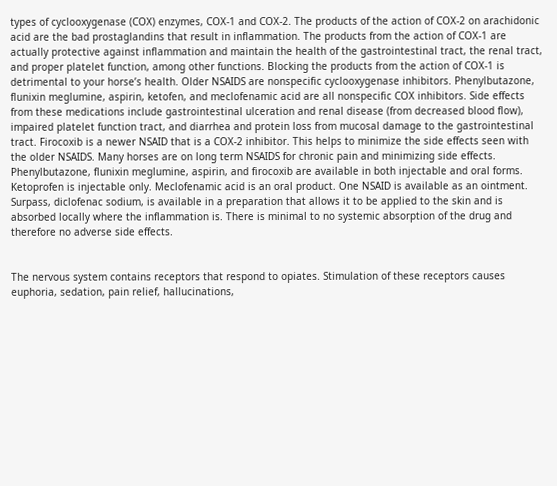types of cyclooxygenase (COX) enzymes, COX-1 and COX-2. The products of the action of COX-2 on arachidonic acid are the bad prostaglandins that result in inflammation. The products from the action of COX-1 are actually protective against inflammation and maintain the health of the gastrointestinal tract, the renal tract, and proper platelet function, among other functions. Blocking the products from the action of COX-1 is detrimental to your horse’s health. Older NSAIDS are nonspecific cyclooxygenase inhibitors. Phenylbutazone, flunixin meglumine, aspirin, ketofen, and meclofenamic acid are all nonspecific COX inhibitors. Side effects from these medications include gastrointestinal ulceration and renal disease (from decreased blood flow), impaired platelet function tract, and diarrhea and protein loss from mucosal damage to the gastrointestinal tract. Firocoxib is a newer NSAID that is a COX-2 inhibitor. This helps to minimize the side effects seen with the older NSAIDS. Many horses are on long term NSAIDS for chronic pain and minimizing side effects. Phenylbutazone, flunixin meglumine, aspirin, and firocoxib are available in both injectable and oral forms. Ketoprofen is injectable only. Meclofenamic acid is an oral product. One NSAID is available as an ointment. Surpass, diclofenac sodium, is available in a preparation that allows it to be applied to the skin and is absorbed locally where the inflammation is. There is minimal to no systemic absorption of the drug and therefore no adverse side effects.


The nervous system contains receptors that respond to opiates. Stimulation of these receptors causes euphoria, sedation, pain relief, hallucinations,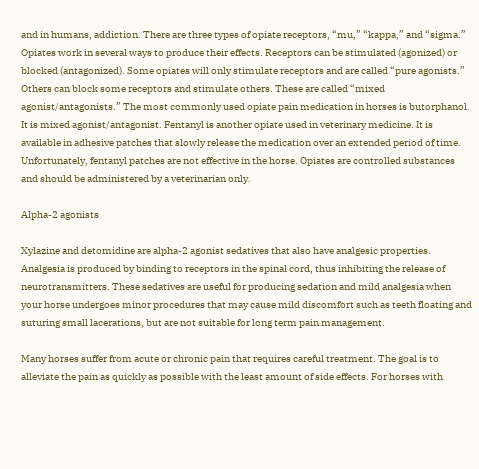and in humans, addiction. There are three types of opiate receptors, “mu,” “kappa,” and “sigma.” Opiates work in several ways to produce their effects. Receptors can be stimulated (agonized) or blocked (antagonized). Some opiates will only stimulate receptors and are called “pure agonists.” Others can block some receptors and stimulate others. These are called “mixed agonist/antagonists.” The most commonly used opiate pain medication in horses is butorphanol. It is mixed agonist/antagonist. Fentanyl is another opiate used in veterinary medicine. It is available in adhesive patches that slowly release the medication over an extended period of time. Unfortunately, fentanyl patches are not effective in the horse. Opiates are controlled substances and should be administered by a veterinarian only.

Alpha-2 agonists

Xylazine and detomidine are alpha-2 agonist sedatives that also have analgesic properties. Analgesia is produced by binding to receptors in the spinal cord, thus inhibiting the release of neurotransmitters. These sedatives are useful for producing sedation and mild analgesia when your horse undergoes minor procedures that may cause mild discomfort such as teeth floating and suturing small lacerations, but are not suitable for long term pain management.

Many horses suffer from acute or chronic pain that requires careful treatment. The goal is to alleviate the pain as quickly as possible with the least amount of side effects. For horses with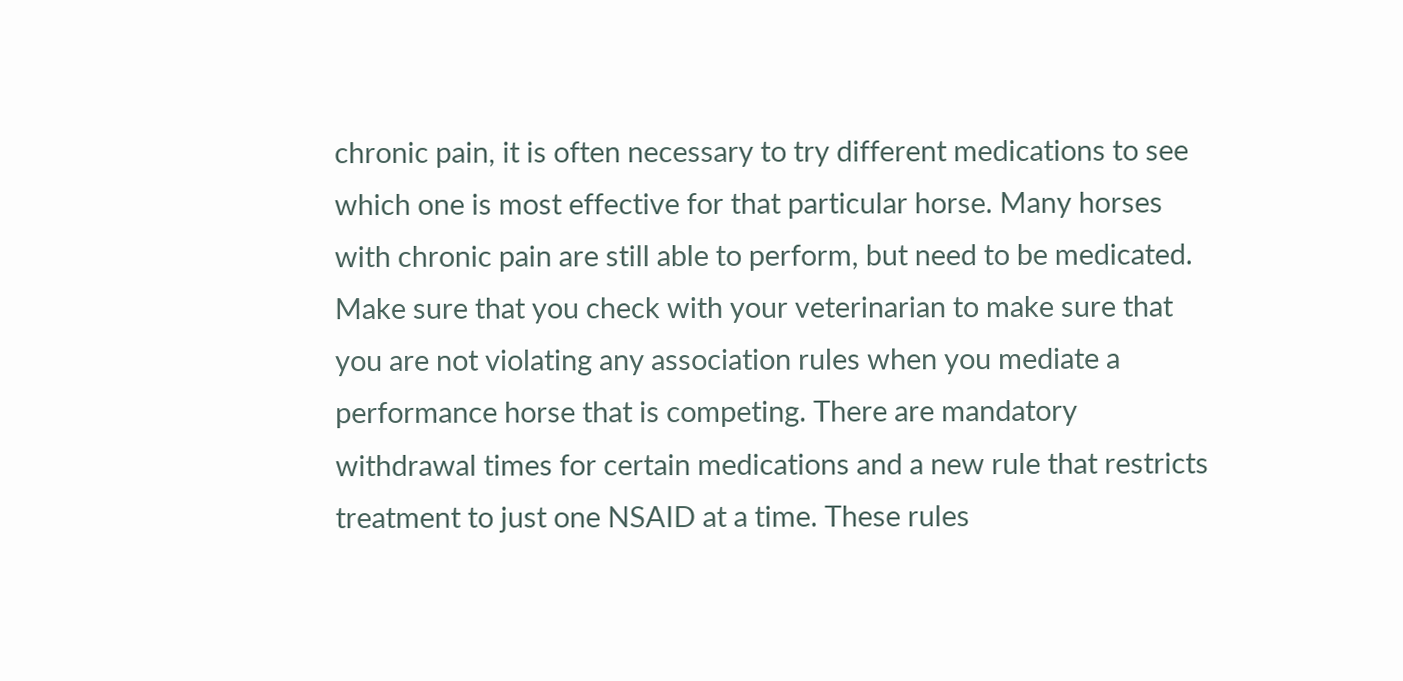chronic pain, it is often necessary to try different medications to see which one is most effective for that particular horse. Many horses with chronic pain are still able to perform, but need to be medicated. Make sure that you check with your veterinarian to make sure that you are not violating any association rules when you mediate a performance horse that is competing. There are mandatory withdrawal times for certain medications and a new rule that restricts treatment to just one NSAID at a time. These rules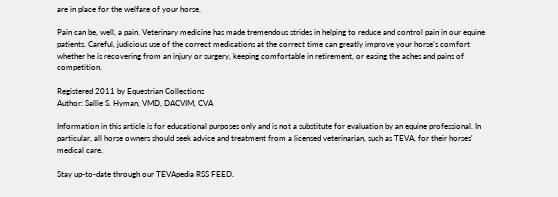are in place for the welfare of your horse.

Pain can be, well, a pain. Veterinary medicine has made tremendous strides in helping to reduce and control pain in our equine patients. Careful, judicious use of the correct medications at the correct time can greatly improve your horse’s comfort whether he is recovering from an injury or surgery, keeping comfortable in retirement, or easing the aches and pains of competition.

Registered 2011 by Equestrian Collections
Author: Sallie S. Hyman, VMD, DACVIM, CVA

Information in this article is for educational purposes only and is not a substitute for evaluation by an equine professional. In particular, all horse owners should seek advice and treatment from a licensed veterinarian, such as TEVA, for their horses' medical care.

Stay up-to-date through our TEVApedia RSS FEED.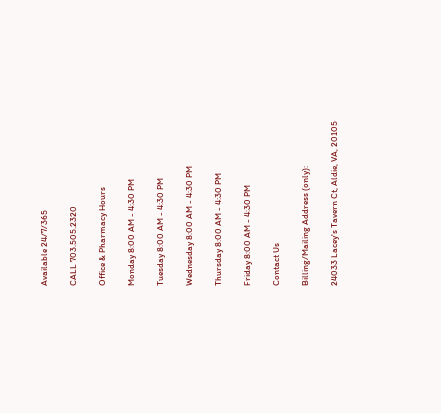Available 24/7/365

CALL 703.505.2320

Office & Pharmacy Hours

Monday 8:00 AM - 4:30 PM

Tuesday 8:00 AM - 4:30 PM

Wednesday 8:00 AM - 4:30 PM

Thursday 8:00 AM - 4:30 PM

Friday 8:00 AM - 4:30 PM

Contact Us

Billing/Mailing Address (only):

24033 Lacey's Tavern Ct, Aldie, VA, 20105